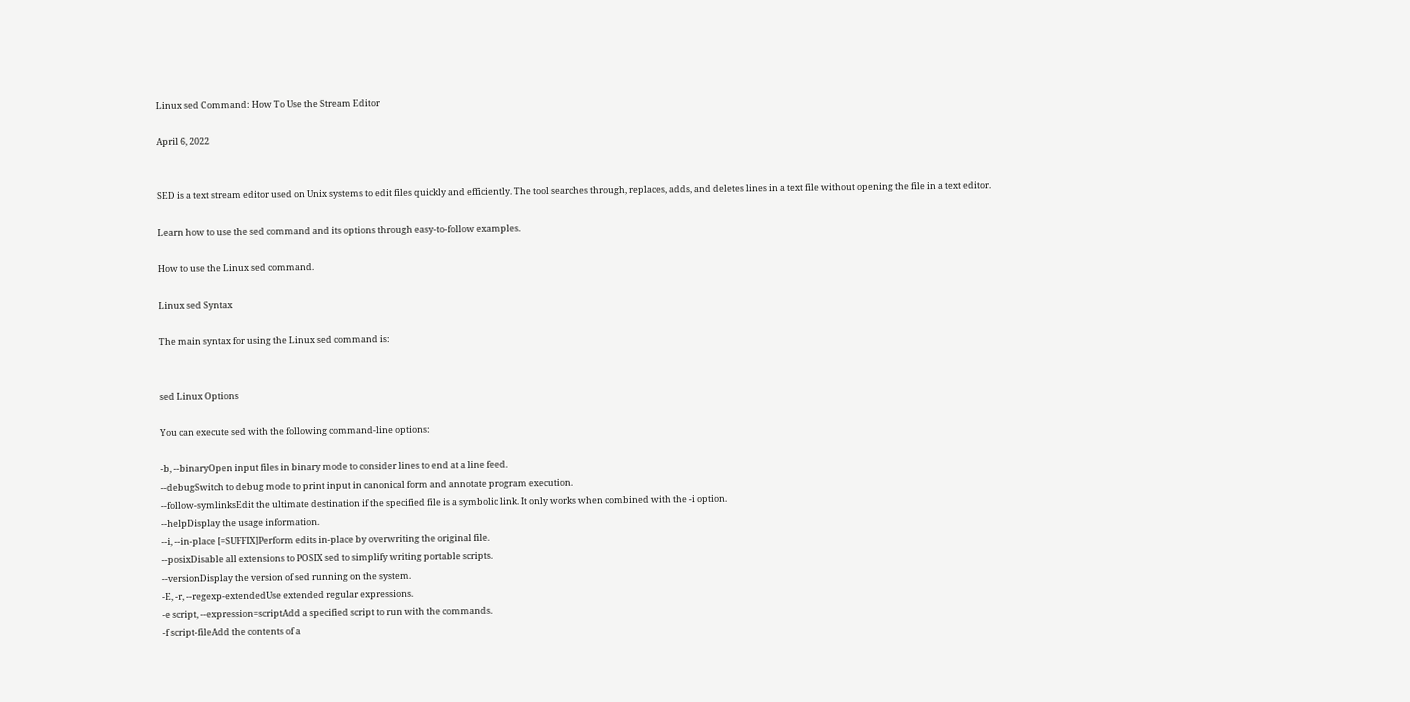Linux sed Command: How To Use the Stream Editor

April 6, 2022


SED is a text stream editor used on Unix systems to edit files quickly and efficiently. The tool searches through, replaces, adds, and deletes lines in a text file without opening the file in a text editor.

Learn how to use the sed command and its options through easy-to-follow examples.

How to use the Linux sed command.

Linux sed Syntax

The main syntax for using the Linux sed command is:


sed Linux Options

You can execute sed with the following command-line options:

-b, --binaryOpen input files in binary mode to consider lines to end at a line feed.
--debugSwitch to debug mode to print input in canonical form and annotate program execution.
--follow-symlinksEdit the ultimate destination if the specified file is a symbolic link. It only works when combined with the -i option.
--helpDisplay the usage information.
--i, --in-place [=SUFFIX]Perform edits in-place by overwriting the original file.
--posixDisable all extensions to POSIX sed to simplify writing portable scripts.
--versionDisplay the version of sed running on the system.
-E, -r, --regexp-extendedUse extended regular expressions.
-e script, --expression=scriptAdd a specified script to run with the commands.
-f script-fileAdd the contents of a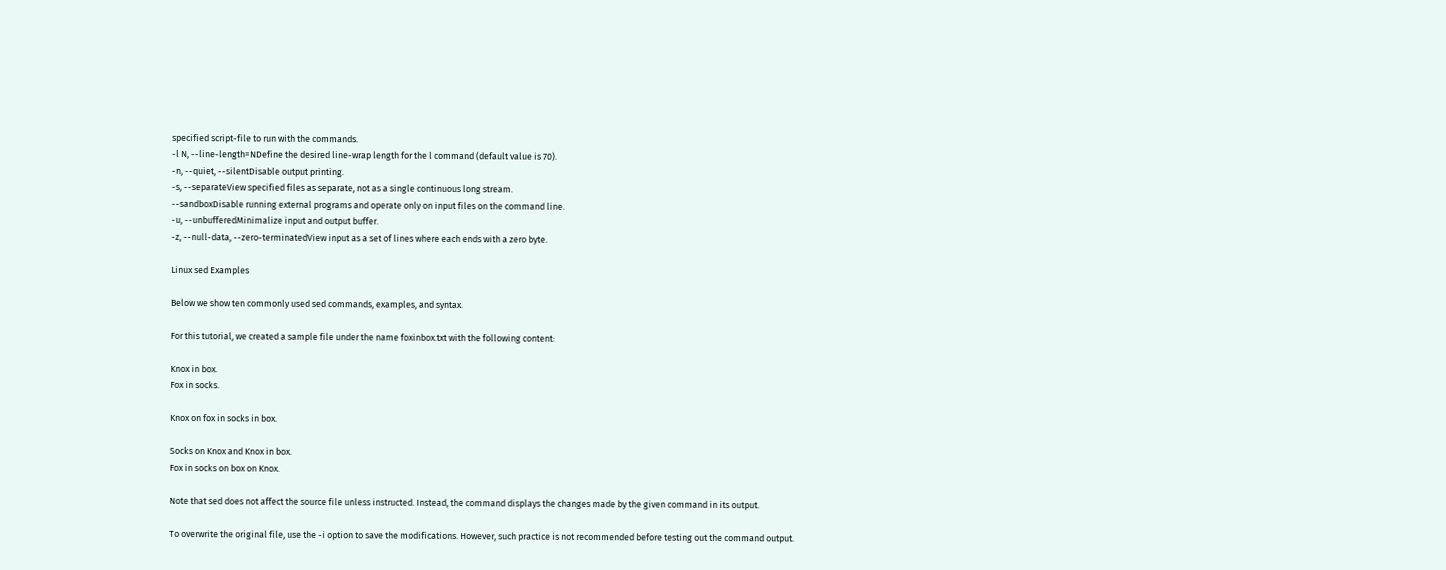specified script-file to run with the commands.
-l N, --line-length=NDefine the desired line-wrap length for the l command (default value is 70).
-n, --quiet, --silentDisable output printing.
-s, --separateView specified files as separate, not as a single continuous long stream.
--sandboxDisable running external programs and operate only on input files on the command line.
-u, --unbufferedMinimalize input and output buffer.
-z, --null-data, --zero-terminatedView input as a set of lines where each ends with a zero byte.

Linux sed Examples

Below we show ten commonly used sed commands, examples, and syntax.

For this tutorial, we created a sample file under the name foxinbox.txt with the following content:

Knox in box.
Fox in socks.

Knox on fox in socks in box.

Socks on Knox and Knox in box.
Fox in socks on box on Knox.

Note that sed does not affect the source file unless instructed. Instead, the command displays the changes made by the given command in its output.

To overwrite the original file, use the -i option to save the modifications. However, such practice is not recommended before testing out the command output.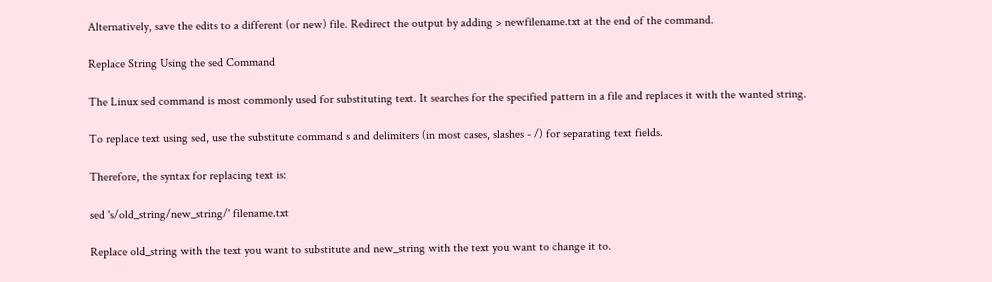Alternatively, save the edits to a different (or new) file. Redirect the output by adding > newfilename.txt at the end of the command.

Replace String Using the sed Command

The Linux sed command is most commonly used for substituting text. It searches for the specified pattern in a file and replaces it with the wanted string.

To replace text using sed, use the substitute command s and delimiters (in most cases, slashes - /) for separating text fields.

Therefore, the syntax for replacing text is:

sed 's/old_string/new_string/' filename.txt

Replace old_string with the text you want to substitute and new_string with the text you want to change it to.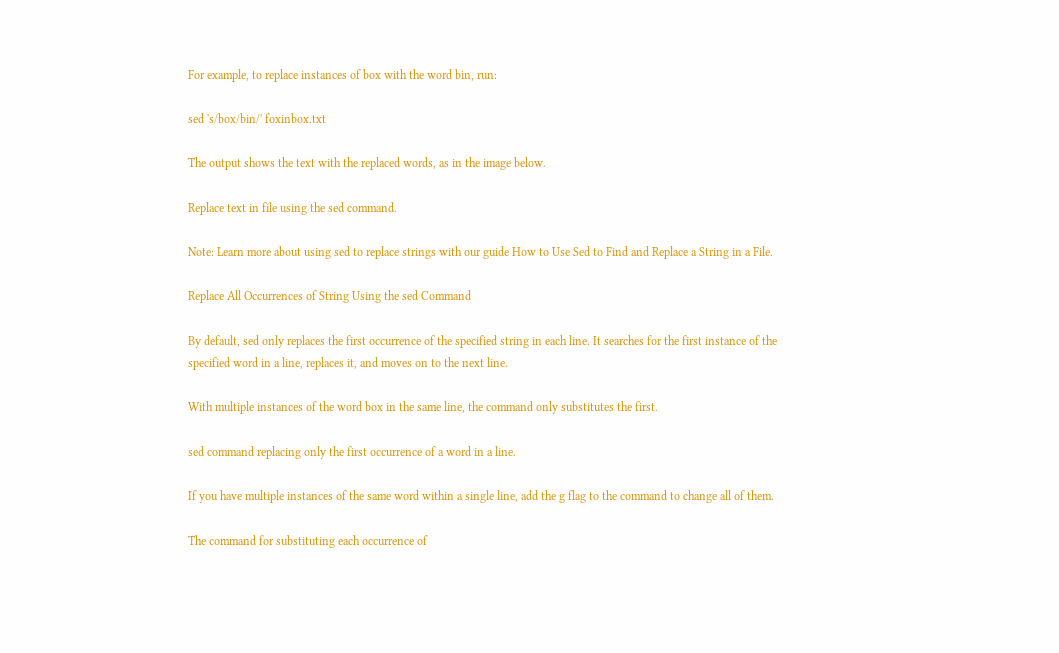For example, to replace instances of box with the word bin, run:

sed 's/box/bin/' foxinbox.txt

The output shows the text with the replaced words, as in the image below.

Replace text in file using the sed command.

Note: Learn more about using sed to replace strings with our guide How to Use Sed to Find and Replace a String in a File.

Replace All Occurrences of String Using the sed Command

By default, sed only replaces the first occurrence of the specified string in each line. It searches for the first instance of the specified word in a line, replaces it, and moves on to the next line.

With multiple instances of the word box in the same line, the command only substitutes the first.

sed command replacing only the first occurrence of a word in a line.

If you have multiple instances of the same word within a single line, add the g flag to the command to change all of them.

The command for substituting each occurrence of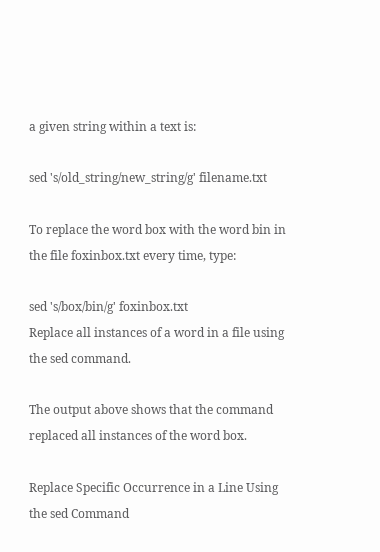a given string within a text is:

sed 's/old_string/new_string/g' filename.txt

To replace the word box with the word bin in the file foxinbox.txt every time, type:

sed 's/box/bin/g' foxinbox.txt
Replace all instances of a word in a file using the sed command.

The output above shows that the command replaced all instances of the word box.

Replace Specific Occurrence in a Line Using the sed Command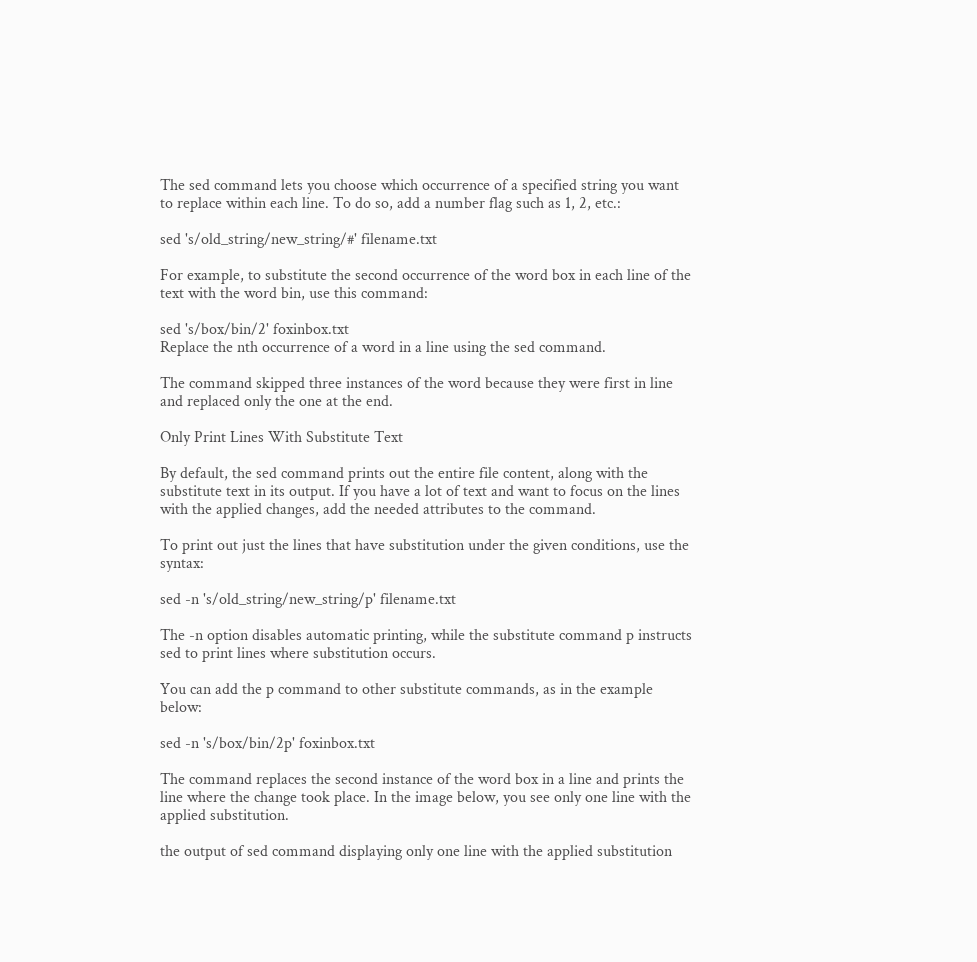The sed command lets you choose which occurrence of a specified string you want to replace within each line. To do so, add a number flag such as 1, 2, etc.:

sed 's/old_string/new_string/#' filename.txt

For example, to substitute the second occurrence of the word box in each line of the text with the word bin, use this command:

sed 's/box/bin/2' foxinbox.txt
Replace the nth occurrence of a word in a line using the sed command.

The command skipped three instances of the word because they were first in line and replaced only the one at the end.

Only Print Lines With Substitute Text

By default, the sed command prints out the entire file content, along with the substitute text in its output. If you have a lot of text and want to focus on the lines with the applied changes, add the needed attributes to the command.

To print out just the lines that have substitution under the given conditions, use the syntax:

sed -n 's/old_string/new_string/p' filename.txt

The -n option disables automatic printing, while the substitute command p instructs sed to print lines where substitution occurs.

You can add the p command to other substitute commands, as in the example below:

sed -n 's/box/bin/2p' foxinbox.txt

The command replaces the second instance of the word box in a line and prints the line where the change took place. In the image below, you see only one line with the applied substitution.

the output of sed command displaying only one line with the applied substitution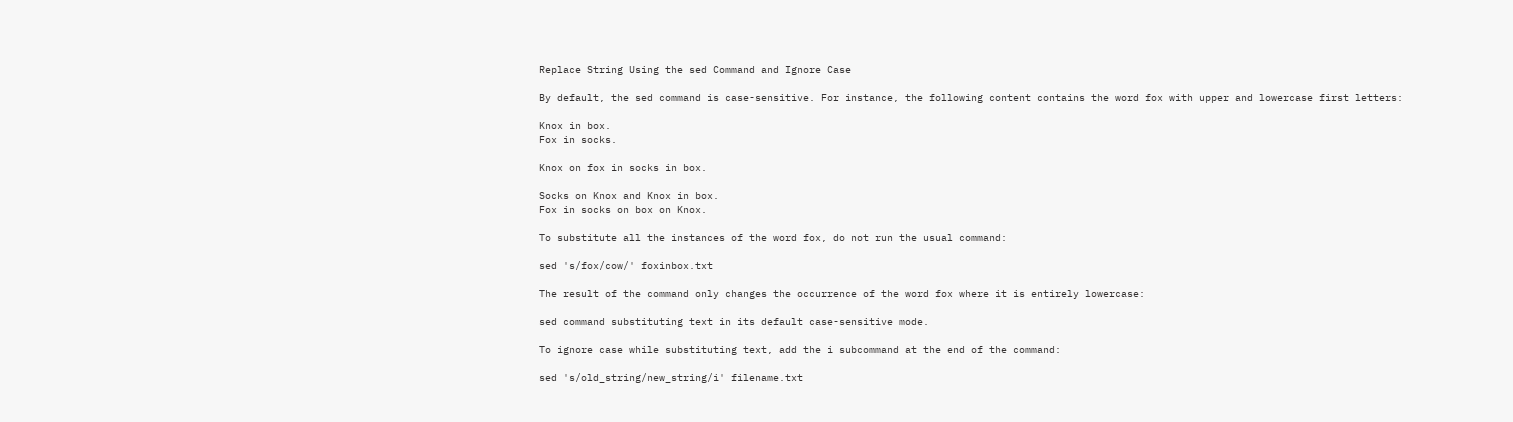Replace String Using the sed Command and Ignore Case

By default, the sed command is case-sensitive. For instance, the following content contains the word fox with upper and lowercase first letters:

Knox in box.
Fox in socks.

Knox on fox in socks in box.

Socks on Knox and Knox in box.
Fox in socks on box on Knox.

To substitute all the instances of the word fox, do not run the usual command:

sed 's/fox/cow/' foxinbox.txt

The result of the command only changes the occurrence of the word fox where it is entirely lowercase:

sed command substituting text in its default case-sensitive mode.

To ignore case while substituting text, add the i subcommand at the end of the command:

sed 's/old_string/new_string/i' filename.txt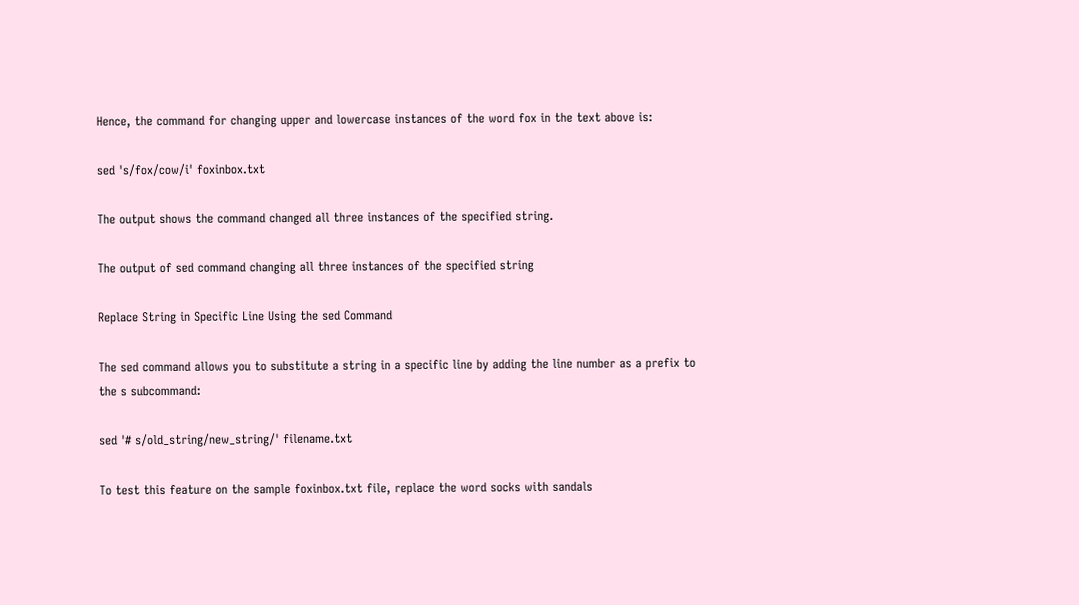Hence, the command for changing upper and lowercase instances of the word fox in the text above is:

sed 's/fox/cow/i' foxinbox.txt

The output shows the command changed all three instances of the specified string.

The output of sed command changing all three instances of the specified string

Replace String in Specific Line Using the sed Command

The sed command allows you to substitute a string in a specific line by adding the line number as a prefix to the s subcommand:

sed '# s/old_string/new_string/' filename.txt

To test this feature on the sample foxinbox.txt file, replace the word socks with sandals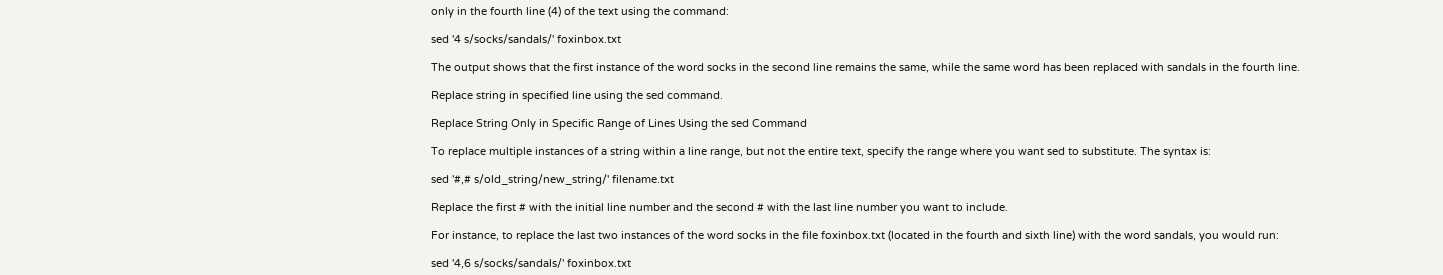only in the fourth line (4) of the text using the command:

sed '4 s/socks/sandals/' foxinbox.txt

The output shows that the first instance of the word socks in the second line remains the same, while the same word has been replaced with sandals in the fourth line.

Replace string in specified line using the sed command.

Replace String Only in Specific Range of Lines Using the sed Command

To replace multiple instances of a string within a line range, but not the entire text, specify the range where you want sed to substitute. The syntax is:

sed '#,# s/old_string/new_string/' filename.txt

Replace the first # with the initial line number and the second # with the last line number you want to include.

For instance, to replace the last two instances of the word socks in the file foxinbox.txt (located in the fourth and sixth line) with the word sandals, you would run:

sed '4,6 s/socks/sandals/' foxinbox.txt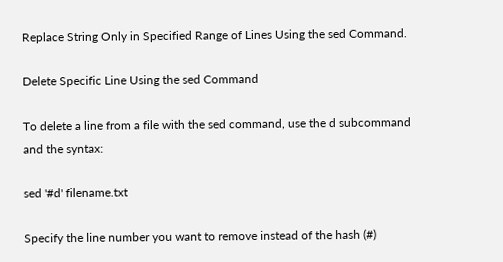Replace String Only in Specified Range of Lines Using the sed Command.

Delete Specific Line Using the sed Command

To delete a line from a file with the sed command, use the d subcommand and the syntax:

sed '#d' filename.txt

Specify the line number you want to remove instead of the hash (#)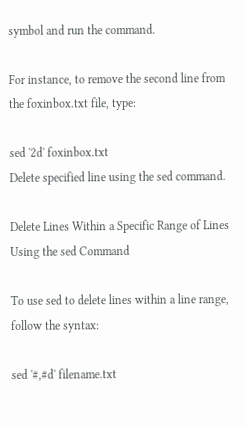symbol and run the command.

For instance, to remove the second line from the foxinbox.txt file, type:

sed '2d' foxinbox.txt
Delete specified line using the sed command.

Delete Lines Within a Specific Range of Lines Using the sed Command

To use sed to delete lines within a line range, follow the syntax:

sed '#,#d' filename.txt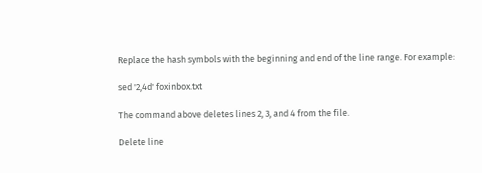Replace the hash symbols with the beginning and end of the line range. For example:

sed '2,4d' foxinbox.txt

The command above deletes lines 2, 3, and 4 from the file.

Delete line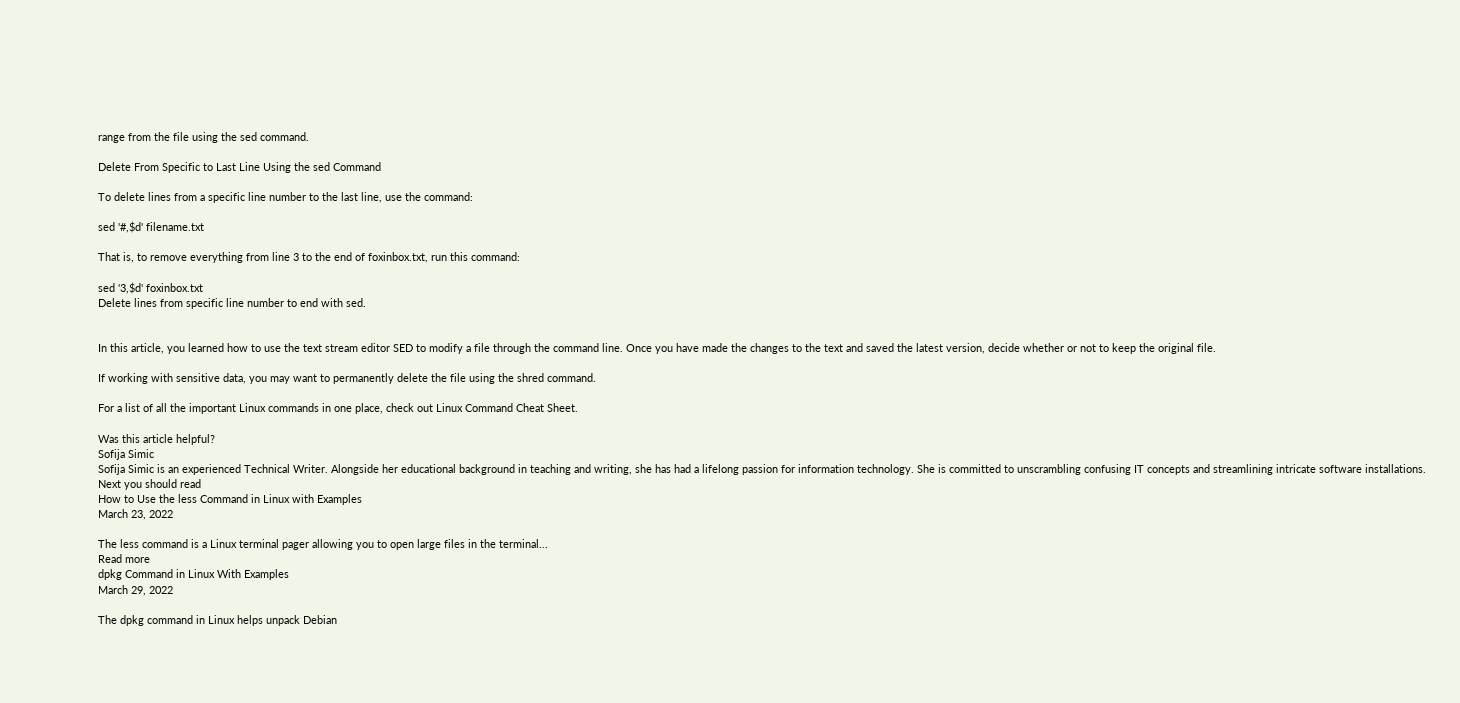range from the file using the sed command.

Delete From Specific to Last Line Using the sed Command

To delete lines from a specific line number to the last line, use the command:

sed '#,$d' filename.txt

That is, to remove everything from line 3 to the end of foxinbox.txt, run this command:

sed '3,$d' foxinbox.txt
Delete lines from specific line number to end with sed.


In this article, you learned how to use the text stream editor SED to modify a file through the command line. Once you have made the changes to the text and saved the latest version, decide whether or not to keep the original file.

If working with sensitive data, you may want to permanently delete the file using the shred command.

For a list of all the important Linux commands in one place, check out Linux Command Cheat Sheet.

Was this article helpful?
Sofija Simic
Sofija Simic is an experienced Technical Writer. Alongside her educational background in teaching and writing, she has had a lifelong passion for information technology. She is committed to unscrambling confusing IT concepts and streamlining intricate software installations.
Next you should read
How to Use the less Command in Linux with Examples
March 23, 2022

The less command is a Linux terminal pager allowing you to open large files in the terminal...
Read more
dpkg Command in Linux With Examples
March 29, 2022

The dpkg command in Linux helps unpack Debian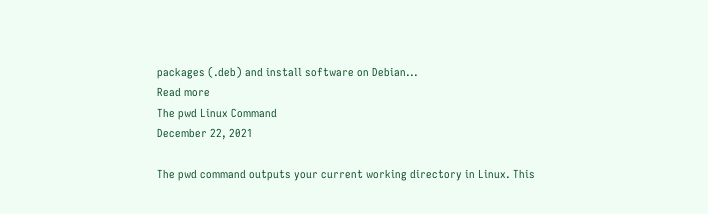packages (.deb) and install software on Debian...
Read more
The pwd Linux Command
December 22, 2021

The pwd command outputs your current working directory in Linux. This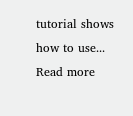tutorial shows how to use...
Read more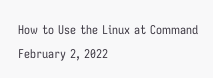How to Use the Linux at Command
February 2, 2022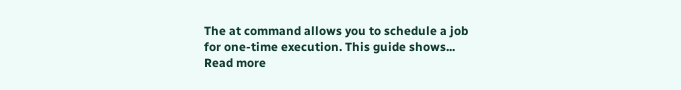The at command allows you to schedule a job for one-time execution. This guide shows...
Read more